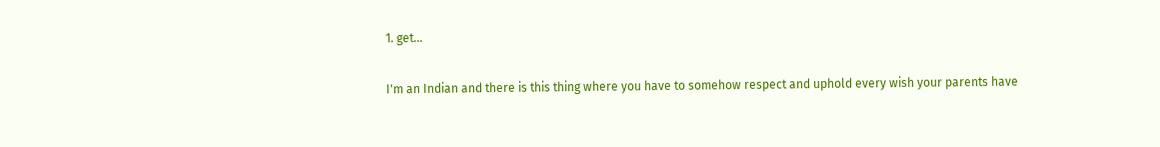1. get…

I'm an Indian and there is this thing where you have to somehow respect and uphold every wish your parents have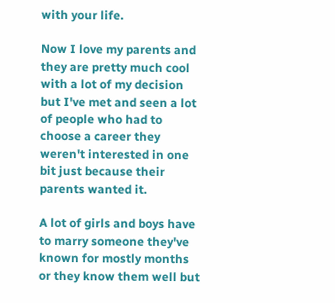with your life.

Now I love my parents and they are pretty much cool with a lot of my decision but I've met and seen a lot of people who had to choose a career they weren't interested in one bit just because their parents wanted it.

A lot of girls and boys have to marry someone they've known for mostly months or they know them well but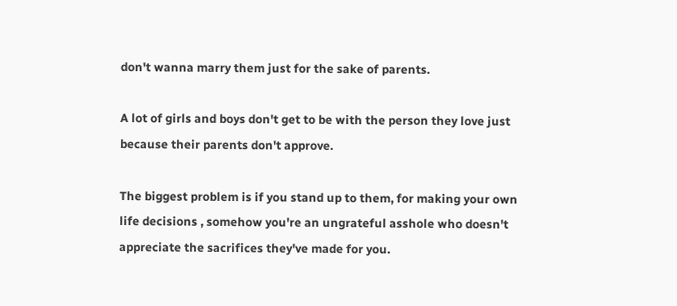don't wanna marry them just for the sake of parents.

A lot of girls and boys don't get to be with the person they love just because their parents don't approve.

The biggest problem is if you stand up to them, for making your own life decisions , somehow you're an ungrateful asshole who doesn't appreciate the sacrifices they've made for you.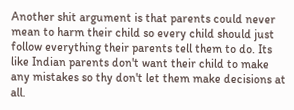Another shit argument is that parents could never mean to harm their child so every child should just follow everything their parents tell them to do. Its like Indian parents don't want their child to make any mistakes so thy don't let them make decisions at all.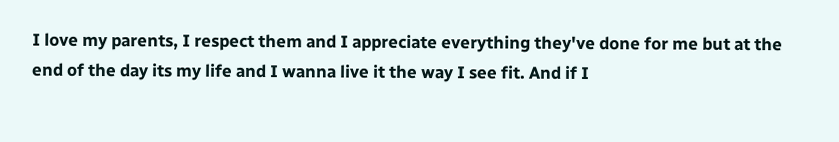I love my parents, I respect them and I appreciate everything they've done for me but at the end of the day its my life and I wanna live it the way I see fit. And if I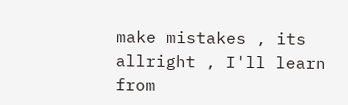make mistakes , its allright , I'll learn from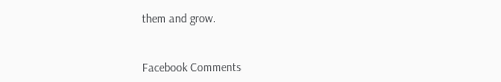them and grow.


Facebook Comments